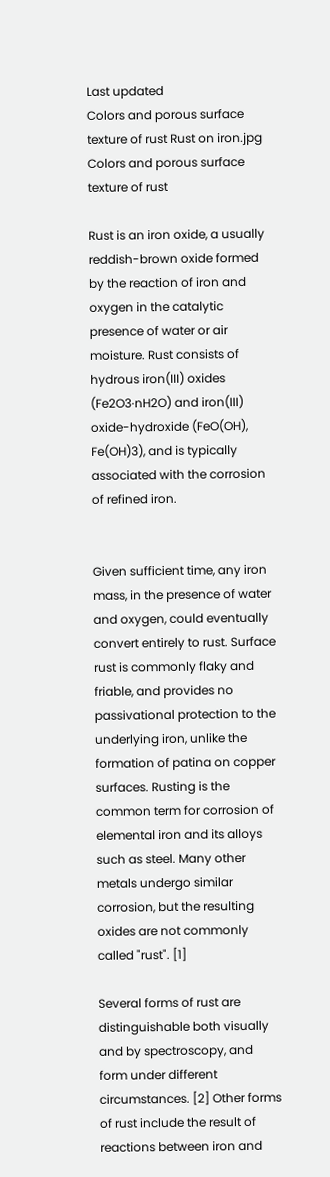Last updated
Colors and porous surface texture of rust Rust on iron.jpg
Colors and porous surface texture of rust

Rust is an iron oxide, a usually reddish-brown oxide formed by the reaction of iron and oxygen in the catalytic presence of water or air moisture. Rust consists of hydrous iron(III) oxides (Fe2O3·nH2O) and iron(III) oxide-hydroxide (FeO(OH), Fe(OH)3), and is typically associated with the corrosion of refined iron.


Given sufficient time, any iron mass, in the presence of water and oxygen, could eventually convert entirely to rust. Surface rust is commonly flaky and friable, and provides no passivational protection to the underlying iron, unlike the formation of patina on copper surfaces. Rusting is the common term for corrosion of elemental iron and its alloys such as steel. Many other metals undergo similar corrosion, but the resulting oxides are not commonly called "rust". [1]

Several forms of rust are distinguishable both visually and by spectroscopy, and form under different circumstances. [2] Other forms of rust include the result of reactions between iron and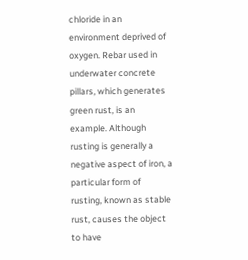chloride in an environment deprived of oxygen. Rebar used in underwater concrete pillars, which generates green rust, is an example. Although rusting is generally a negative aspect of iron, a particular form of rusting, known as stable rust, causes the object to have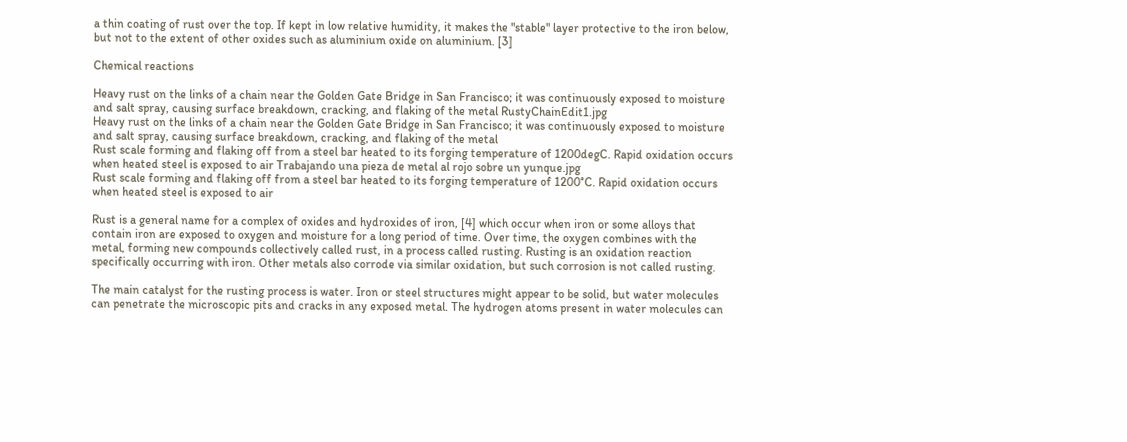a thin coating of rust over the top. If kept in low relative humidity, it makes the "stable" layer protective to the iron below, but not to the extent of other oxides such as aluminium oxide on aluminium. [3]

Chemical reactions

Heavy rust on the links of a chain near the Golden Gate Bridge in San Francisco; it was continuously exposed to moisture and salt spray, causing surface breakdown, cracking, and flaking of the metal RustyChainEdit1.jpg
Heavy rust on the links of a chain near the Golden Gate Bridge in San Francisco; it was continuously exposed to moisture and salt spray, causing surface breakdown, cracking, and flaking of the metal
Rust scale forming and flaking off from a steel bar heated to its forging temperature of 1200degC. Rapid oxidation occurs when heated steel is exposed to air Trabajando una pieza de metal al rojo sobre un yunque.jpg
Rust scale forming and flaking off from a steel bar heated to its forging temperature of 1200°C. Rapid oxidation occurs when heated steel is exposed to air

Rust is a general name for a complex of oxides and hydroxides of iron, [4] which occur when iron or some alloys that contain iron are exposed to oxygen and moisture for a long period of time. Over time, the oxygen combines with the metal, forming new compounds collectively called rust, in a process called rusting. Rusting is an oxidation reaction specifically occurring with iron. Other metals also corrode via similar oxidation, but such corrosion is not called rusting.

The main catalyst for the rusting process is water. Iron or steel structures might appear to be solid, but water molecules can penetrate the microscopic pits and cracks in any exposed metal. The hydrogen atoms present in water molecules can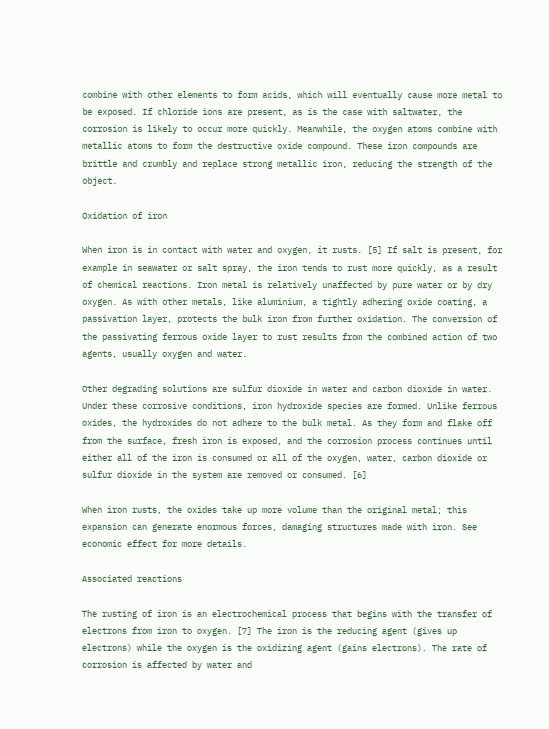combine with other elements to form acids, which will eventually cause more metal to be exposed. If chloride ions are present, as is the case with saltwater, the corrosion is likely to occur more quickly. Meanwhile, the oxygen atoms combine with metallic atoms to form the destructive oxide compound. These iron compounds are brittle and crumbly and replace strong metallic iron, reducing the strength of the object.

Oxidation of iron

When iron is in contact with water and oxygen, it rusts. [5] If salt is present, for example in seawater or salt spray, the iron tends to rust more quickly, as a result of chemical reactions. Iron metal is relatively unaffected by pure water or by dry oxygen. As with other metals, like aluminium, a tightly adhering oxide coating, a passivation layer, protects the bulk iron from further oxidation. The conversion of the passivating ferrous oxide layer to rust results from the combined action of two agents, usually oxygen and water.

Other degrading solutions are sulfur dioxide in water and carbon dioxide in water. Under these corrosive conditions, iron hydroxide species are formed. Unlike ferrous oxides, the hydroxides do not adhere to the bulk metal. As they form and flake off from the surface, fresh iron is exposed, and the corrosion process continues until either all of the iron is consumed or all of the oxygen, water, carbon dioxide or sulfur dioxide in the system are removed or consumed. [6]

When iron rusts, the oxides take up more volume than the original metal; this expansion can generate enormous forces, damaging structures made with iron. See economic effect for more details.

Associated reactions

The rusting of iron is an electrochemical process that begins with the transfer of electrons from iron to oxygen. [7] The iron is the reducing agent (gives up electrons) while the oxygen is the oxidizing agent (gains electrons). The rate of corrosion is affected by water and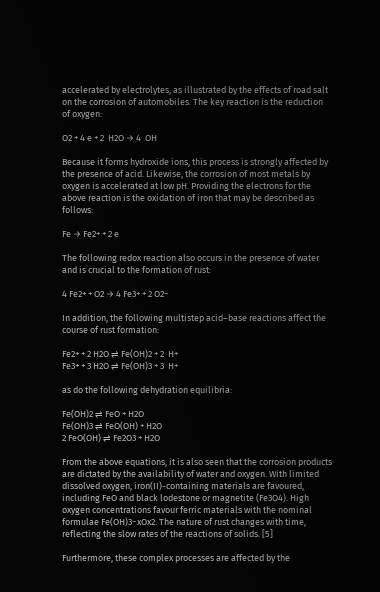accelerated by electrolytes, as illustrated by the effects of road salt on the corrosion of automobiles. The key reaction is the reduction of oxygen:

O2 + 4 e + 2  H2O → 4  OH

Because it forms hydroxide ions, this process is strongly affected by the presence of acid. Likewise, the corrosion of most metals by oxygen is accelerated at low pH. Providing the electrons for the above reaction is the oxidation of iron that may be described as follows:

Fe → Fe2+ + 2 e

The following redox reaction also occurs in the presence of water and is crucial to the formation of rust:

4 Fe2+ + O2 → 4 Fe3+ + 2 O2−

In addition, the following multistep acid–base reactions affect the course of rust formation:

Fe2+ + 2 H2O ⇌ Fe(OH)2 + 2  H+
Fe3+ + 3 H2O ⇌ Fe(OH)3 + 3  H+

as do the following dehydration equilibria:

Fe(OH)2 ⇌ FeO + H2O
Fe(OH)3 ⇌ FeO(OH) + H2O
2 FeO(OH) ⇌ Fe2O3 + H2O

From the above equations, it is also seen that the corrosion products are dictated by the availability of water and oxygen. With limited dissolved oxygen, iron(II)-containing materials are favoured, including FeO and black lodestone or magnetite (Fe3O4). High oxygen concentrations favour ferric materials with the nominal formulae Fe(OH)3−xOx2. The nature of rust changes with time, reflecting the slow rates of the reactions of solids. [5]

Furthermore, these complex processes are affected by the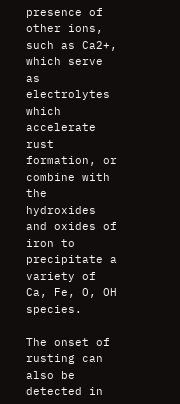presence of other ions, such as Ca2+, which serve as electrolytes which accelerate rust formation, or combine with the hydroxides and oxides of iron to precipitate a variety of Ca, Fe, O, OH species.

The onset of rusting can also be detected in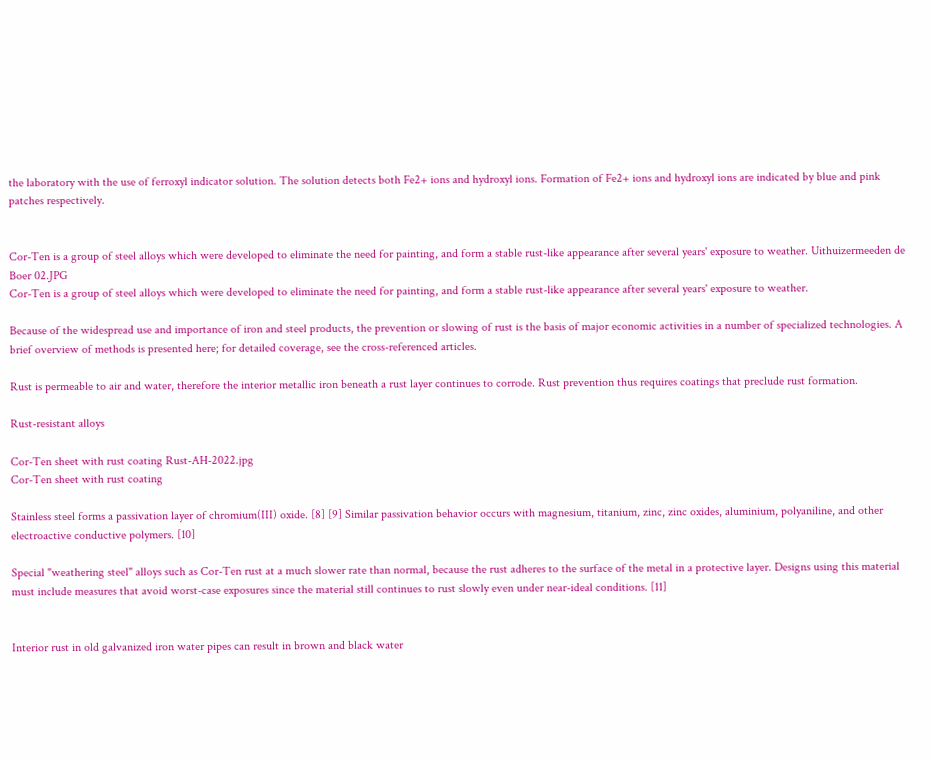the laboratory with the use of ferroxyl indicator solution. The solution detects both Fe2+ ions and hydroxyl ions. Formation of Fe2+ ions and hydroxyl ions are indicated by blue and pink patches respectively.


Cor-Ten is a group of steel alloys which were developed to eliminate the need for painting, and form a stable rust-like appearance after several years' exposure to weather. Uithuizermeeden de Boer 02.JPG
Cor-Ten is a group of steel alloys which were developed to eliminate the need for painting, and form a stable rust-like appearance after several years' exposure to weather.

Because of the widespread use and importance of iron and steel products, the prevention or slowing of rust is the basis of major economic activities in a number of specialized technologies. A brief overview of methods is presented here; for detailed coverage, see the cross-referenced articles.

Rust is permeable to air and water, therefore the interior metallic iron beneath a rust layer continues to corrode. Rust prevention thus requires coatings that preclude rust formation.

Rust-resistant alloys

Cor-Ten sheet with rust coating Rust-AH-2022.jpg
Cor-Ten sheet with rust coating

Stainless steel forms a passivation layer of chromium(III) oxide. [8] [9] Similar passivation behavior occurs with magnesium, titanium, zinc, zinc oxides, aluminium, polyaniline, and other electroactive conductive polymers. [10]

Special "weathering steel" alloys such as Cor-Ten rust at a much slower rate than normal, because the rust adheres to the surface of the metal in a protective layer. Designs using this material must include measures that avoid worst-case exposures since the material still continues to rust slowly even under near-ideal conditions. [11]


Interior rust in old galvanized iron water pipes can result in brown and black water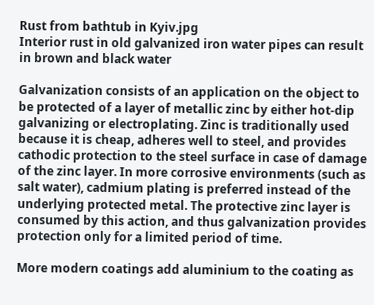Rust from bathtub in Kyiv.jpg
Interior rust in old galvanized iron water pipes can result in brown and black water

Galvanization consists of an application on the object to be protected of a layer of metallic zinc by either hot-dip galvanizing or electroplating. Zinc is traditionally used because it is cheap, adheres well to steel, and provides cathodic protection to the steel surface in case of damage of the zinc layer. In more corrosive environments (such as salt water), cadmium plating is preferred instead of the underlying protected metal. The protective zinc layer is consumed by this action, and thus galvanization provides protection only for a limited period of time.

More modern coatings add aluminium to the coating as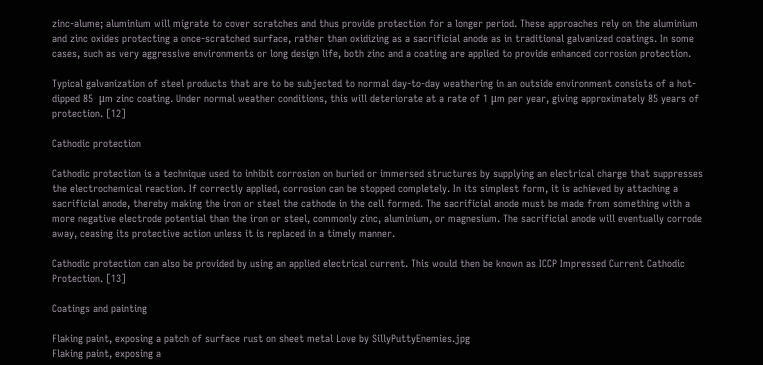zinc-alume; aluminium will migrate to cover scratches and thus provide protection for a longer period. These approaches rely on the aluminium and zinc oxides protecting a once-scratched surface, rather than oxidizing as a sacrificial anode as in traditional galvanized coatings. In some cases, such as very aggressive environments or long design life, both zinc and a coating are applied to provide enhanced corrosion protection.

Typical galvanization of steel products that are to be subjected to normal day-to-day weathering in an outside environment consists of a hot-dipped 85  μm zinc coating. Under normal weather conditions, this will deteriorate at a rate of 1 μm per year, giving approximately 85 years of protection. [12]

Cathodic protection

Cathodic protection is a technique used to inhibit corrosion on buried or immersed structures by supplying an electrical charge that suppresses the electrochemical reaction. If correctly applied, corrosion can be stopped completely. In its simplest form, it is achieved by attaching a sacrificial anode, thereby making the iron or steel the cathode in the cell formed. The sacrificial anode must be made from something with a more negative electrode potential than the iron or steel, commonly zinc, aluminium, or magnesium. The sacrificial anode will eventually corrode away, ceasing its protective action unless it is replaced in a timely manner.

Cathodic protection can also be provided by using an applied electrical current. This would then be known as ICCP Impressed Current Cathodic Protection. [13]

Coatings and painting

Flaking paint, exposing a patch of surface rust on sheet metal Love by SillyPuttyEnemies.jpg
Flaking paint, exposing a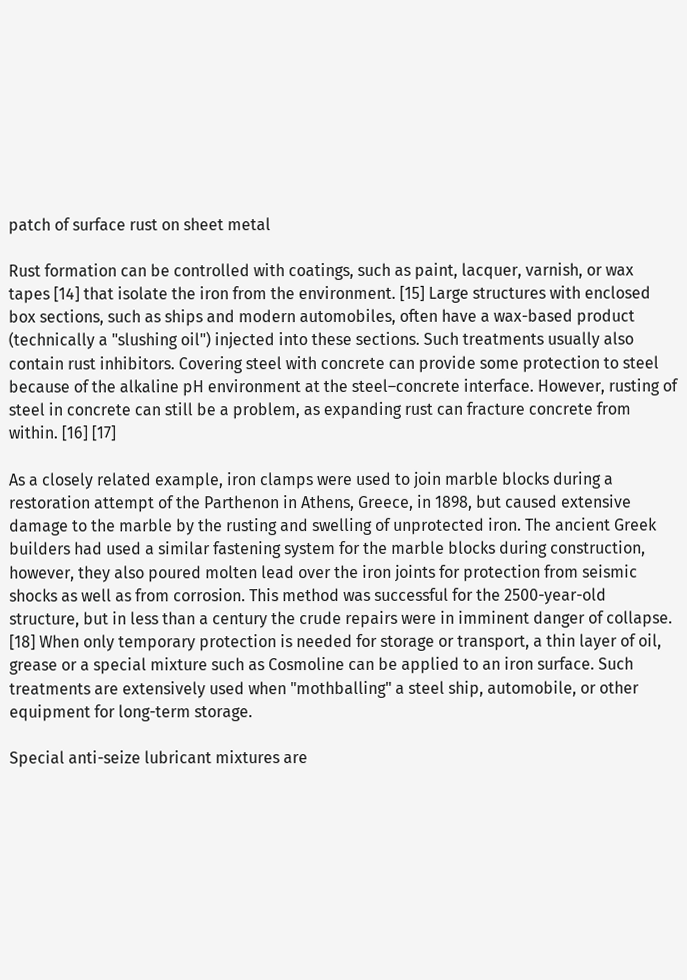patch of surface rust on sheet metal

Rust formation can be controlled with coatings, such as paint, lacquer, varnish, or wax tapes [14] that isolate the iron from the environment. [15] Large structures with enclosed box sections, such as ships and modern automobiles, often have a wax-based product (technically a "slushing oil") injected into these sections. Such treatments usually also contain rust inhibitors. Covering steel with concrete can provide some protection to steel because of the alkaline pH environment at the steel–concrete interface. However, rusting of steel in concrete can still be a problem, as expanding rust can fracture concrete from within. [16] [17]

As a closely related example, iron clamps were used to join marble blocks during a restoration attempt of the Parthenon in Athens, Greece, in 1898, but caused extensive damage to the marble by the rusting and swelling of unprotected iron. The ancient Greek builders had used a similar fastening system for the marble blocks during construction, however, they also poured molten lead over the iron joints for protection from seismic shocks as well as from corrosion. This method was successful for the 2500-year-old structure, but in less than a century the crude repairs were in imminent danger of collapse. [18] When only temporary protection is needed for storage or transport, a thin layer of oil, grease or a special mixture such as Cosmoline can be applied to an iron surface. Such treatments are extensively used when "mothballing" a steel ship, automobile, or other equipment for long-term storage.

Special anti-seize lubricant mixtures are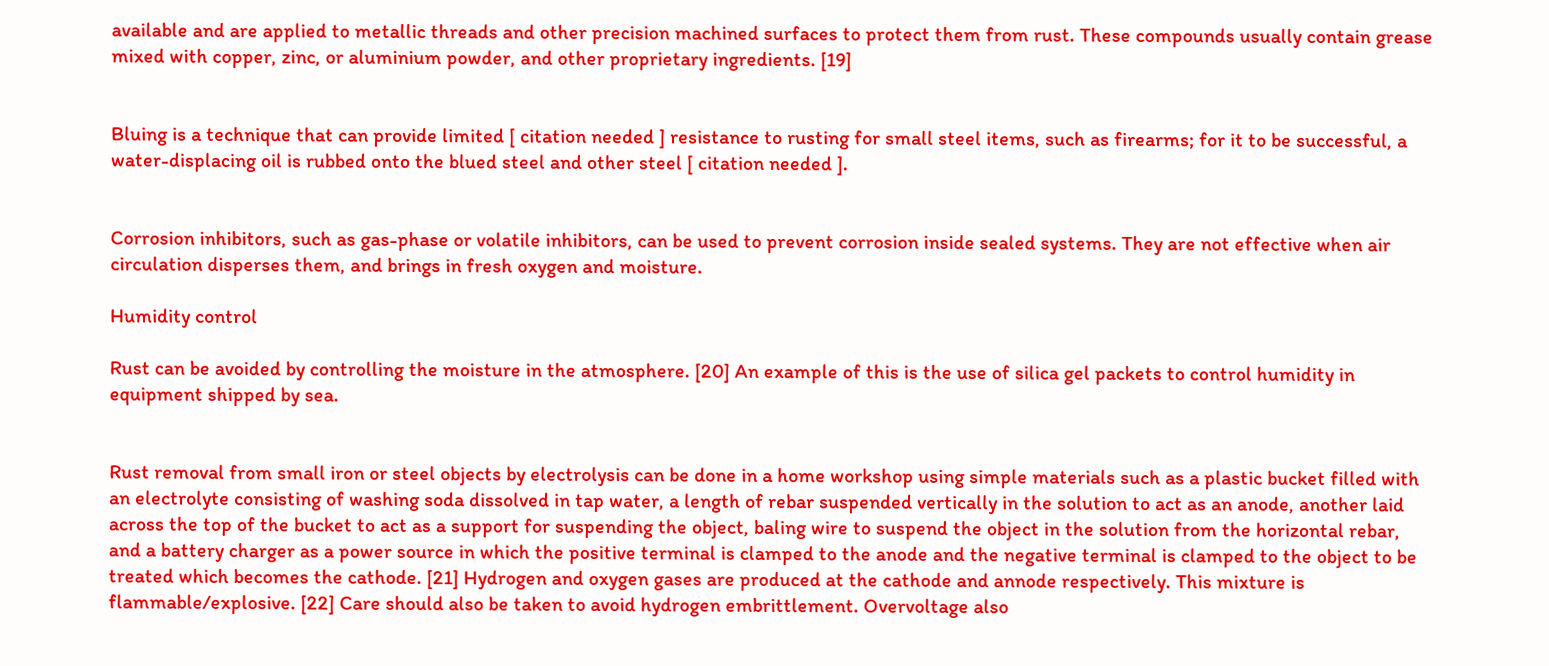available and are applied to metallic threads and other precision machined surfaces to protect them from rust. These compounds usually contain grease mixed with copper, zinc, or aluminium powder, and other proprietary ingredients. [19]


Bluing is a technique that can provide limited [ citation needed ] resistance to rusting for small steel items, such as firearms; for it to be successful, a water-displacing oil is rubbed onto the blued steel and other steel [ citation needed ].


Corrosion inhibitors, such as gas-phase or volatile inhibitors, can be used to prevent corrosion inside sealed systems. They are not effective when air circulation disperses them, and brings in fresh oxygen and moisture.

Humidity control

Rust can be avoided by controlling the moisture in the atmosphere. [20] An example of this is the use of silica gel packets to control humidity in equipment shipped by sea.


Rust removal from small iron or steel objects by electrolysis can be done in a home workshop using simple materials such as a plastic bucket filled with an electrolyte consisting of washing soda dissolved in tap water, a length of rebar suspended vertically in the solution to act as an anode, another laid across the top of the bucket to act as a support for suspending the object, baling wire to suspend the object in the solution from the horizontal rebar, and a battery charger as a power source in which the positive terminal is clamped to the anode and the negative terminal is clamped to the object to be treated which becomes the cathode. [21] Hydrogen and oxygen gases are produced at the cathode and annode respectively. This mixture is flammable/explosive. [22] Care should also be taken to avoid hydrogen embrittlement. Overvoltage also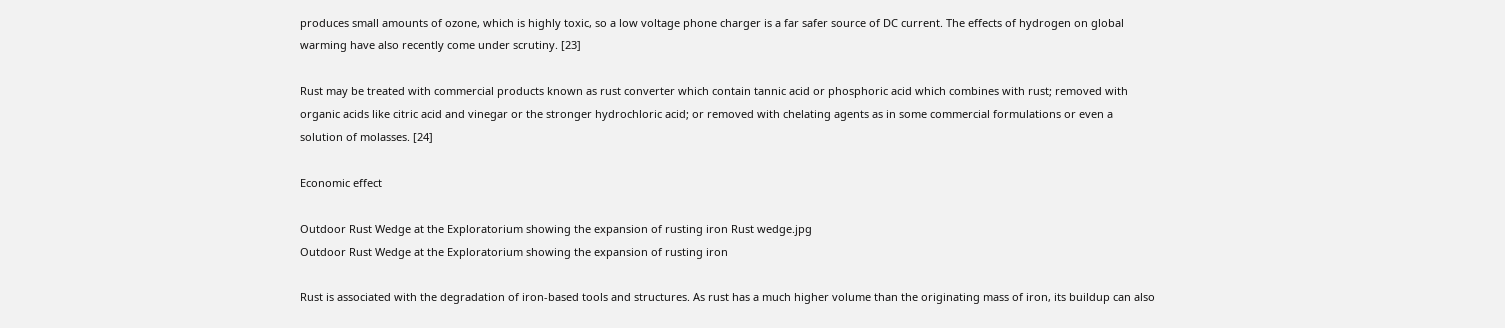produces small amounts of ozone, which is highly toxic, so a low voltage phone charger is a far safer source of DC current. The effects of hydrogen on global warming have also recently come under scrutiny. [23]

Rust may be treated with commercial products known as rust converter which contain tannic acid or phosphoric acid which combines with rust; removed with organic acids like citric acid and vinegar or the stronger hydrochloric acid; or removed with chelating agents as in some commercial formulations or even a solution of molasses. [24]

Economic effect

Outdoor Rust Wedge at the Exploratorium showing the expansion of rusting iron Rust wedge.jpg
Outdoor Rust Wedge at the Exploratorium showing the expansion of rusting iron

Rust is associated with the degradation of iron-based tools and structures. As rust has a much higher volume than the originating mass of iron, its buildup can also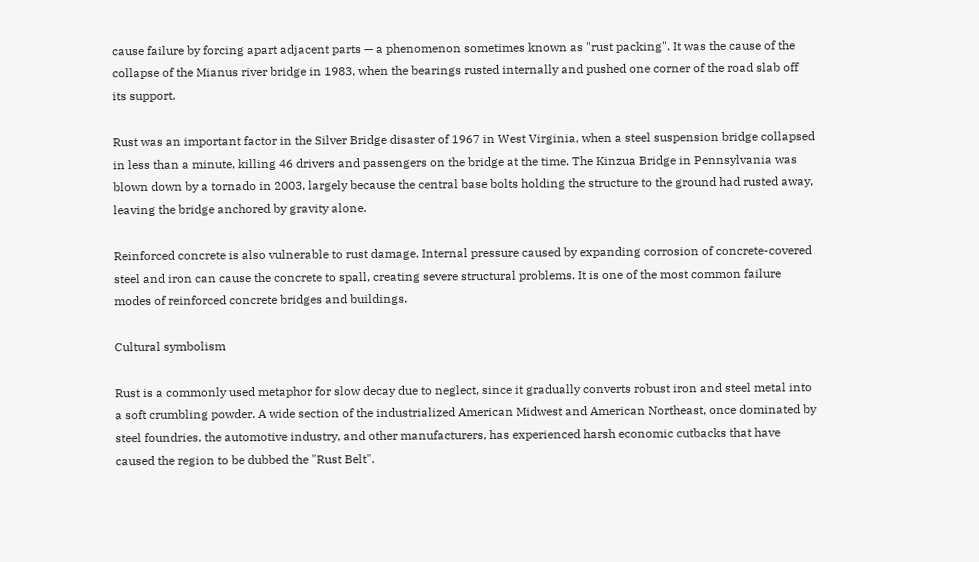cause failure by forcing apart adjacent parts — a phenomenon sometimes known as "rust packing". It was the cause of the collapse of the Mianus river bridge in 1983, when the bearings rusted internally and pushed one corner of the road slab off its support.

Rust was an important factor in the Silver Bridge disaster of 1967 in West Virginia, when a steel suspension bridge collapsed in less than a minute, killing 46 drivers and passengers on the bridge at the time. The Kinzua Bridge in Pennsylvania was blown down by a tornado in 2003, largely because the central base bolts holding the structure to the ground had rusted away, leaving the bridge anchored by gravity alone.

Reinforced concrete is also vulnerable to rust damage. Internal pressure caused by expanding corrosion of concrete-covered steel and iron can cause the concrete to spall, creating severe structural problems. It is one of the most common failure modes of reinforced concrete bridges and buildings.

Cultural symbolism

Rust is a commonly used metaphor for slow decay due to neglect, since it gradually converts robust iron and steel metal into a soft crumbling powder. A wide section of the industrialized American Midwest and American Northeast, once dominated by steel foundries, the automotive industry, and other manufacturers, has experienced harsh economic cutbacks that have caused the region to be dubbed the "Rust Belt".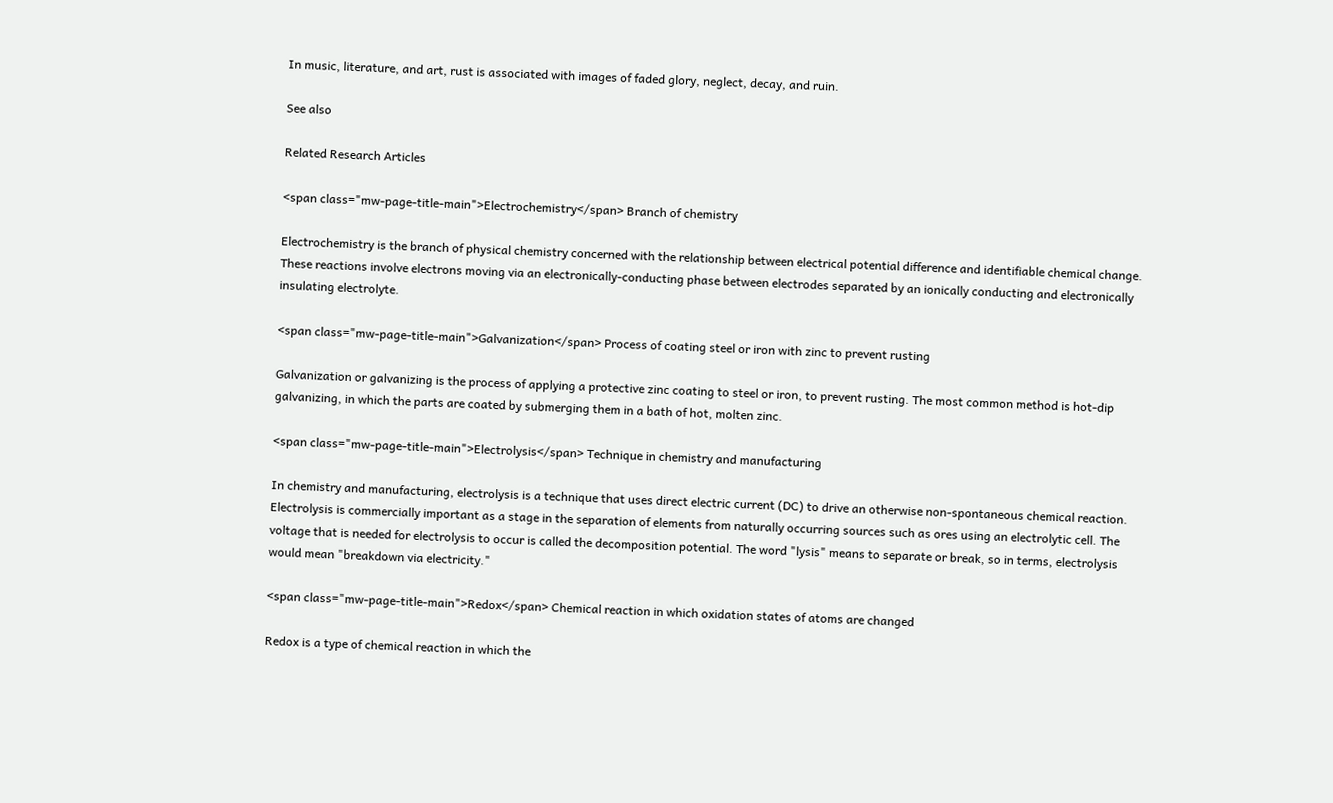In music, literature, and art, rust is associated with images of faded glory, neglect, decay, and ruin.

See also

Related Research Articles

<span class="mw-page-title-main">Electrochemistry</span> Branch of chemistry

Electrochemistry is the branch of physical chemistry concerned with the relationship between electrical potential difference and identifiable chemical change. These reactions involve electrons moving via an electronically-conducting phase between electrodes separated by an ionically conducting and electronically insulating electrolyte.

<span class="mw-page-title-main">Galvanization</span> Process of coating steel or iron with zinc to prevent rusting

Galvanization or galvanizing is the process of applying a protective zinc coating to steel or iron, to prevent rusting. The most common method is hot-dip galvanizing, in which the parts are coated by submerging them in a bath of hot, molten zinc.

<span class="mw-page-title-main">Electrolysis</span> Technique in chemistry and manufacturing

In chemistry and manufacturing, electrolysis is a technique that uses direct electric current (DC) to drive an otherwise non-spontaneous chemical reaction. Electrolysis is commercially important as a stage in the separation of elements from naturally occurring sources such as ores using an electrolytic cell. The voltage that is needed for electrolysis to occur is called the decomposition potential. The word "lysis" means to separate or break, so in terms, electrolysis would mean "breakdown via electricity."

<span class="mw-page-title-main">Redox</span> Chemical reaction in which oxidation states of atoms are changed

Redox is a type of chemical reaction in which the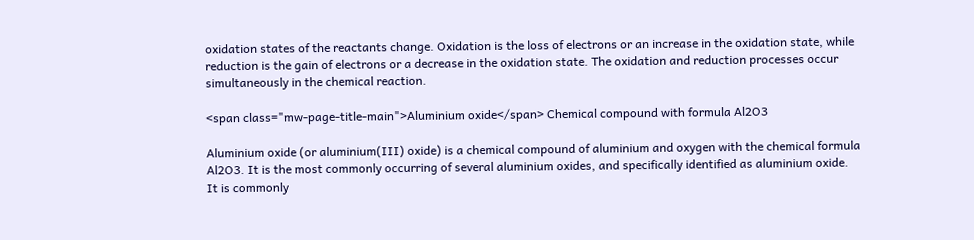oxidation states of the reactants change. Oxidation is the loss of electrons or an increase in the oxidation state, while reduction is the gain of electrons or a decrease in the oxidation state. The oxidation and reduction processes occur simultaneously in the chemical reaction.

<span class="mw-page-title-main">Aluminium oxide</span> Chemical compound with formula Al2O3

Aluminium oxide (or aluminium(III) oxide) is a chemical compound of aluminium and oxygen with the chemical formula Al2O3. It is the most commonly occurring of several aluminium oxides, and specifically identified as aluminium oxide. It is commonly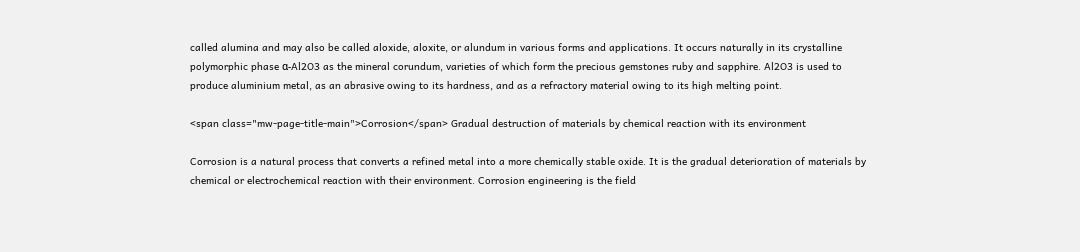called alumina and may also be called aloxide, aloxite, or alundum in various forms and applications. It occurs naturally in its crystalline polymorphic phase α-Al2O3 as the mineral corundum, varieties of which form the precious gemstones ruby and sapphire. Al2O3 is used to produce aluminium metal, as an abrasive owing to its hardness, and as a refractory material owing to its high melting point.

<span class="mw-page-title-main">Corrosion</span> Gradual destruction of materials by chemical reaction with its environment

Corrosion is a natural process that converts a refined metal into a more chemically stable oxide. It is the gradual deterioration of materials by chemical or electrochemical reaction with their environment. Corrosion engineering is the field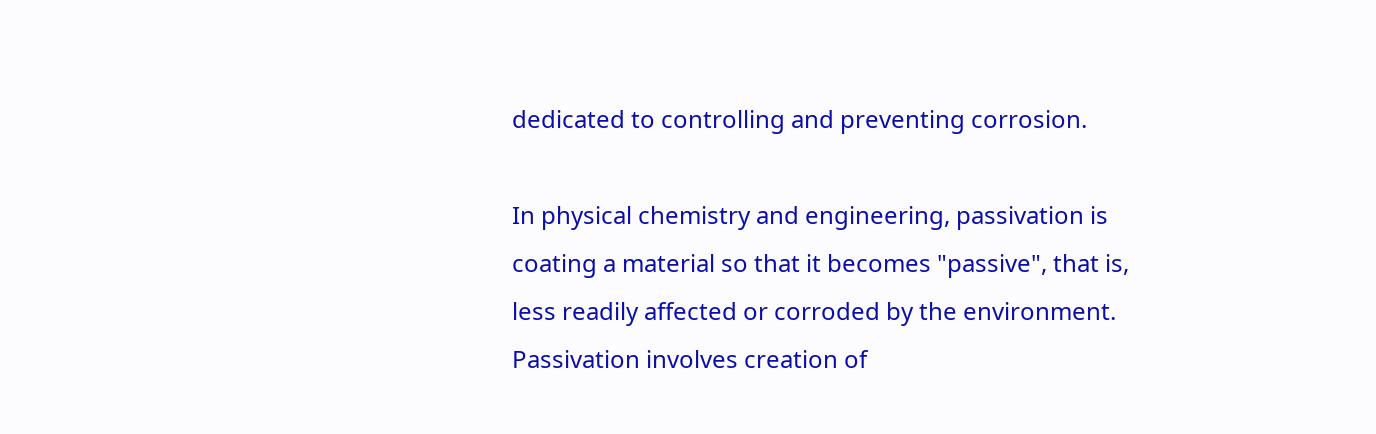dedicated to controlling and preventing corrosion.

In physical chemistry and engineering, passivation is coating a material so that it becomes "passive", that is, less readily affected or corroded by the environment. Passivation involves creation of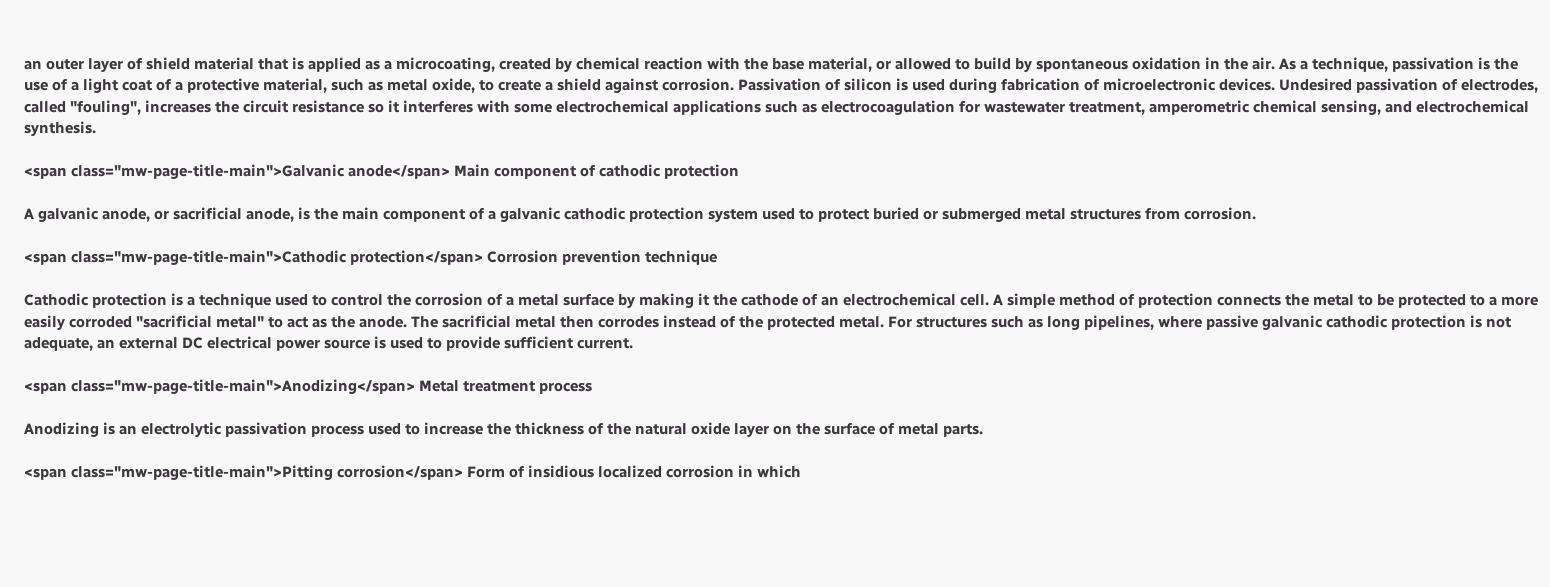an outer layer of shield material that is applied as a microcoating, created by chemical reaction with the base material, or allowed to build by spontaneous oxidation in the air. As a technique, passivation is the use of a light coat of a protective material, such as metal oxide, to create a shield against corrosion. Passivation of silicon is used during fabrication of microelectronic devices. Undesired passivation of electrodes, called "fouling", increases the circuit resistance so it interferes with some electrochemical applications such as electrocoagulation for wastewater treatment, amperometric chemical sensing, and electrochemical synthesis.

<span class="mw-page-title-main">Galvanic anode</span> Main component of cathodic protection

A galvanic anode, or sacrificial anode, is the main component of a galvanic cathodic protection system used to protect buried or submerged metal structures from corrosion.

<span class="mw-page-title-main">Cathodic protection</span> Corrosion prevention technique

Cathodic protection is a technique used to control the corrosion of a metal surface by making it the cathode of an electrochemical cell. A simple method of protection connects the metal to be protected to a more easily corroded "sacrificial metal" to act as the anode. The sacrificial metal then corrodes instead of the protected metal. For structures such as long pipelines, where passive galvanic cathodic protection is not adequate, an external DC electrical power source is used to provide sufficient current.

<span class="mw-page-title-main">Anodizing</span> Metal treatment process

Anodizing is an electrolytic passivation process used to increase the thickness of the natural oxide layer on the surface of metal parts.

<span class="mw-page-title-main">Pitting corrosion</span> Form of insidious localized corrosion in which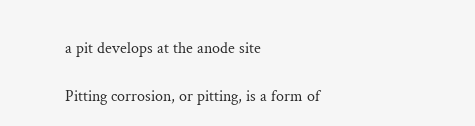a pit develops at the anode site

Pitting corrosion, or pitting, is a form of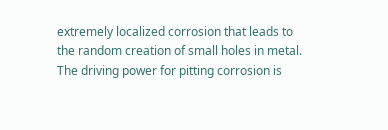extremely localized corrosion that leads to the random creation of small holes in metal. The driving power for pitting corrosion is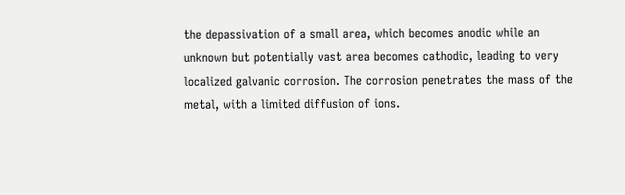the depassivation of a small area, which becomes anodic while an unknown but potentially vast area becomes cathodic, leading to very localized galvanic corrosion. The corrosion penetrates the mass of the metal, with a limited diffusion of ions.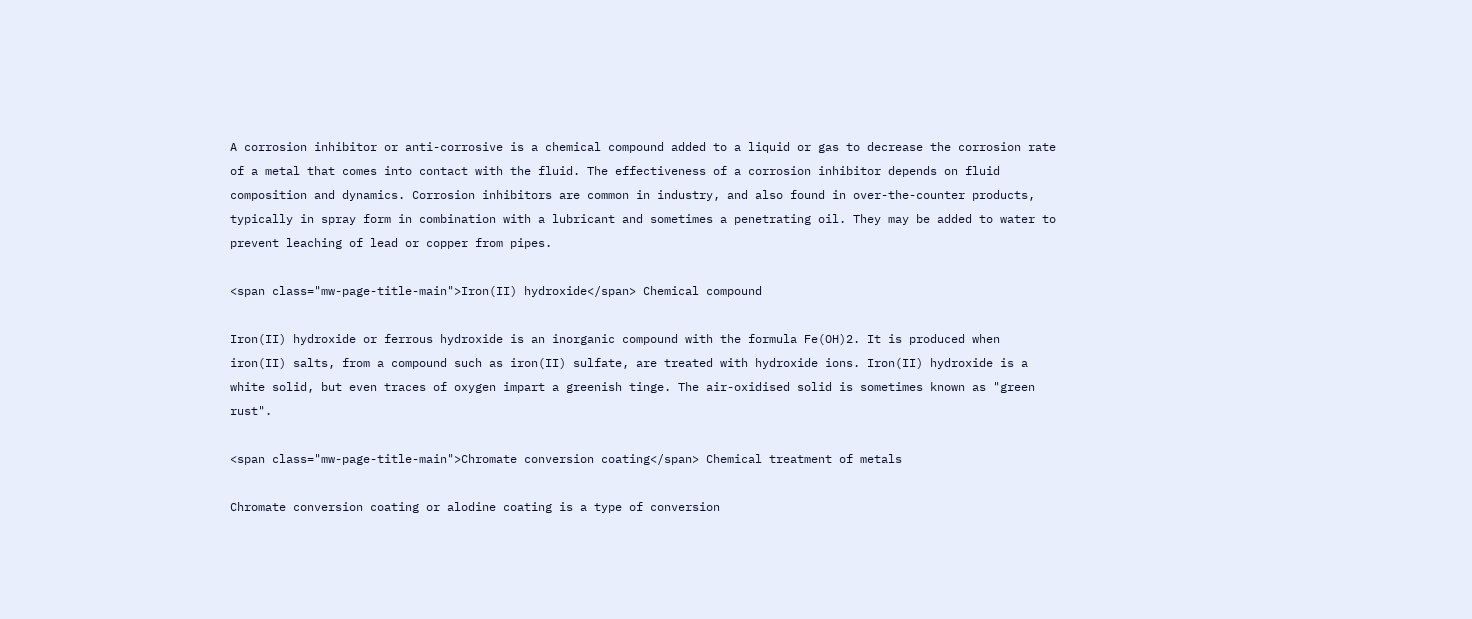A corrosion inhibitor or anti-corrosive is a chemical compound added to a liquid or gas to decrease the corrosion rate of a metal that comes into contact with the fluid. The effectiveness of a corrosion inhibitor depends on fluid composition and dynamics. Corrosion inhibitors are common in industry, and also found in over-the-counter products, typically in spray form in combination with a lubricant and sometimes a penetrating oil. They may be added to water to prevent leaching of lead or copper from pipes.

<span class="mw-page-title-main">Iron(II) hydroxide</span> Chemical compound

Iron(II) hydroxide or ferrous hydroxide is an inorganic compound with the formula Fe(OH)2. It is produced when iron(II) salts, from a compound such as iron(II) sulfate, are treated with hydroxide ions. Iron(II) hydroxide is a white solid, but even traces of oxygen impart a greenish tinge. The air-oxidised solid is sometimes known as "green rust".

<span class="mw-page-title-main">Chromate conversion coating</span> Chemical treatment of metals

Chromate conversion coating or alodine coating is a type of conversion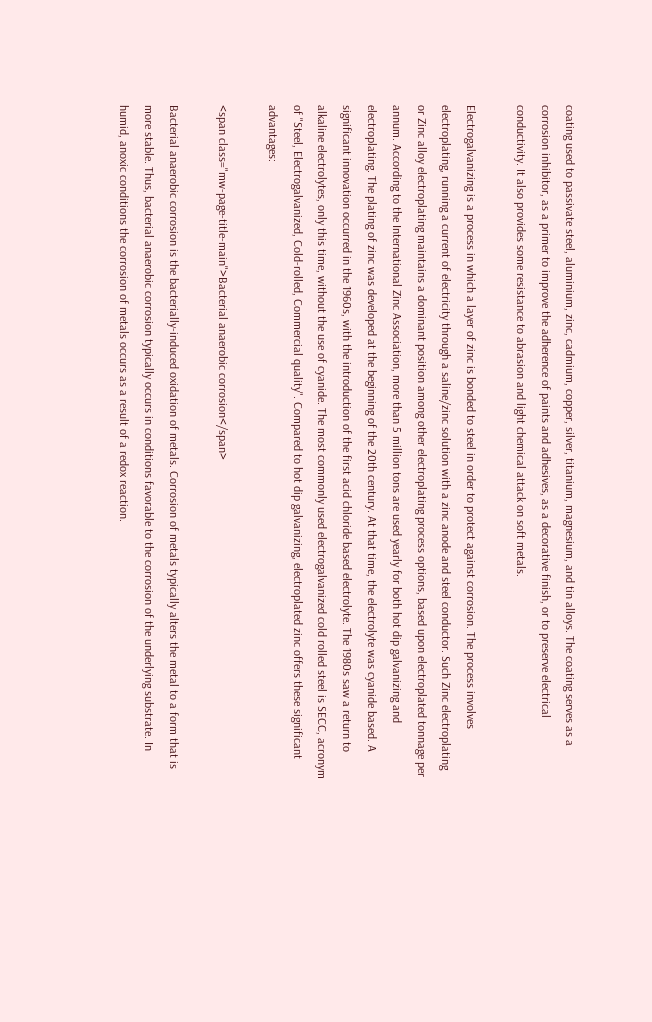coating used to passivate steel, aluminium, zinc, cadmium, copper, silver, titanium, magnesium, and tin alloys. The coating serves as a corrosion inhibitor, as a primer to improve the adherence of paints and adhesives, as a decorative finish, or to preserve electrical conductivity. It also provides some resistance to abrasion and light chemical attack on soft metals.

Electrogalvanizing is a process in which a layer of zinc is bonded to steel in order to protect against corrosion. The process involves electroplating, running a current of electricity through a saline/zinc solution with a zinc anode and steel conductor. Such Zinc electroplating or Zinc alloy electroplating maintains a dominant position among other electroplating process options, based upon electroplated tonnage per annum. According to the International Zinc Association, more than 5 million tons are used yearly for both hot dip galvanizing and electroplating. The plating of zinc was developed at the beginning of the 20th century. At that time, the electrolyte was cyanide based. A significant innovation occurred in the 1960s, with the introduction of the first acid chloride based electrolyte. The 1980s saw a return to alkaline electrolytes, only this time, without the use of cyanide. The most commonly used electrogalvanized cold rolled steel is SECC, acronym of "Steel, Electrogalvanized, Cold-rolled, Commercial quality". Compared to hot dip galvanizing, electroplated zinc offers these significant advantages:

<span class="mw-page-title-main">Bacterial anaerobic corrosion</span>

Bacterial anaerobic corrosion is the bacterially-induced oxidation of metals. Corrosion of metals typically alters the metal to a form that is more stable. Thus, bacterial anaerobic corrosion typically occurs in conditions favorable to the corrosion of the underlying substrate. In humid, anoxic conditions the corrosion of metals occurs as a result of a redox reaction.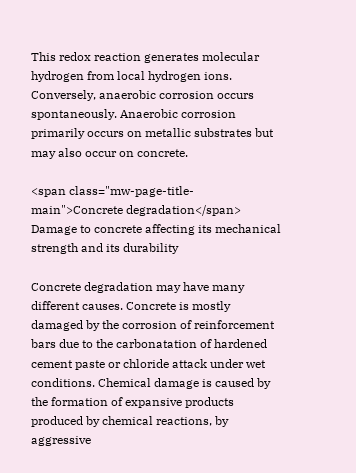This redox reaction generates molecular hydrogen from local hydrogen ions. Conversely, anaerobic corrosion occurs spontaneously. Anaerobic corrosion primarily occurs on metallic substrates but may also occur on concrete.

<span class="mw-page-title-main">Concrete degradation</span> Damage to concrete affecting its mechanical strength and its durability

Concrete degradation may have many different causes. Concrete is mostly damaged by the corrosion of reinforcement bars due to the carbonatation of hardened cement paste or chloride attack under wet conditions. Chemical damage is caused by the formation of expansive products produced by chemical reactions, by aggressive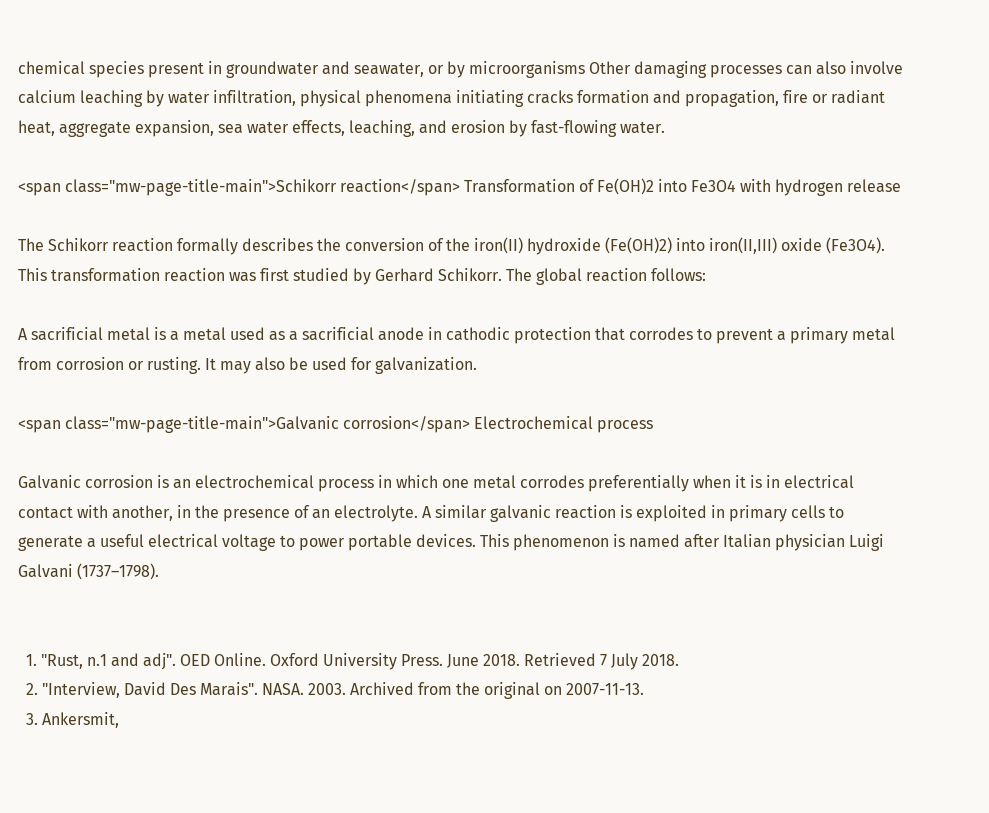chemical species present in groundwater and seawater, or by microorganisms Other damaging processes can also involve calcium leaching by water infiltration, physical phenomena initiating cracks formation and propagation, fire or radiant heat, aggregate expansion, sea water effects, leaching, and erosion by fast-flowing water.

<span class="mw-page-title-main">Schikorr reaction</span> Transformation of Fe(OH)2 into Fe3O4 with hydrogen release

The Schikorr reaction formally describes the conversion of the iron(II) hydroxide (Fe(OH)2) into iron(II,III) oxide (Fe3O4). This transformation reaction was first studied by Gerhard Schikorr. The global reaction follows:

A sacrificial metal is a metal used as a sacrificial anode in cathodic protection that corrodes to prevent a primary metal from corrosion or rusting. It may also be used for galvanization.

<span class="mw-page-title-main">Galvanic corrosion</span> Electrochemical process

Galvanic corrosion is an electrochemical process in which one metal corrodes preferentially when it is in electrical contact with another, in the presence of an electrolyte. A similar galvanic reaction is exploited in primary cells to generate a useful electrical voltage to power portable devices. This phenomenon is named after Italian physician Luigi Galvani (1737–1798).


  1. "Rust, n.1 and adj". OED Online. Oxford University Press. June 2018. Retrieved 7 July 2018.
  2. "Interview, David Des Marais". NASA. 2003. Archived from the original on 2007-11-13.
  3. Ankersmit,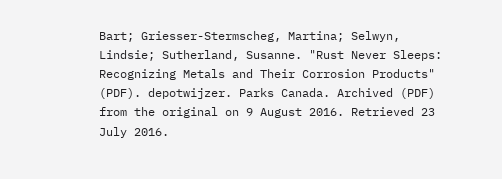Bart; Griesser-Stermscheg, Martina; Selwyn, Lindsie; Sutherland, Susanne. "Rust Never Sleeps: Recognizing Metals and Their Corrosion Products" (PDF). depotwijzer. Parks Canada. Archived (PDF) from the original on 9 August 2016. Retrieved 23 July 2016.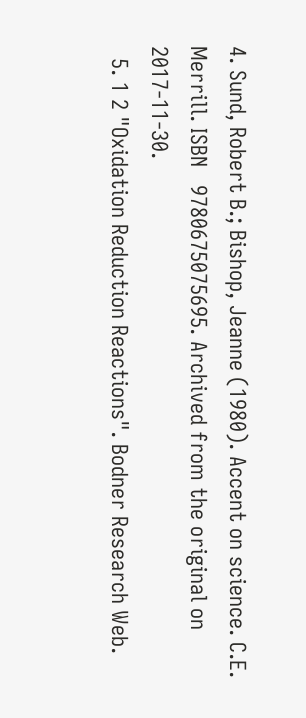4. Sund, Robert B.; Bishop, Jeanne (1980). Accent on science. C.E. Merrill. ISBN   9780675075695. Archived from the original on 2017-11-30.
  5. 1 2 "Oxidation Reduction Reactions". Bodner Research Web.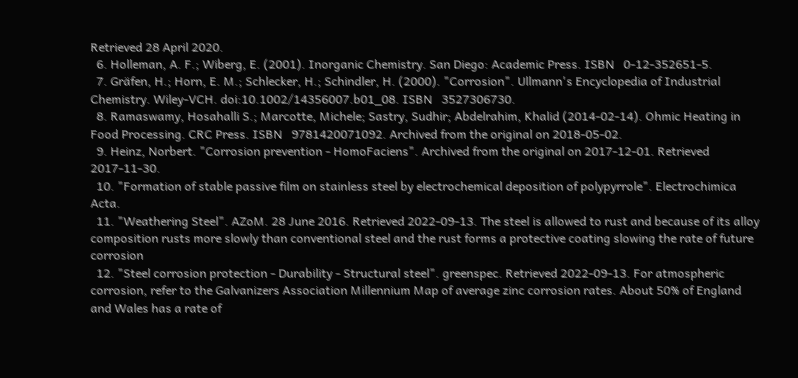Retrieved 28 April 2020.
  6. Holleman, A. F.; Wiberg, E. (2001). Inorganic Chemistry. San Diego: Academic Press. ISBN   0-12-352651-5.
  7. Gräfen, H.; Horn, E. M.; Schlecker, H.; Schindler, H. (2000). "Corrosion". Ullmann's Encyclopedia of Industrial Chemistry. Wiley-VCH. doi:10.1002/14356007.b01_08. ISBN   3527306730.
  8. Ramaswamy, Hosahalli S.; Marcotte, Michele; Sastry, Sudhir; Abdelrahim, Khalid (2014-02-14). Ohmic Heating in Food Processing. CRC Press. ISBN   9781420071092. Archived from the original on 2018-05-02.
  9. Heinz, Norbert. "Corrosion prevention - HomoFaciens". Archived from the original on 2017-12-01. Retrieved 2017-11-30.
  10. "Formation of stable passive film on stainless steel by electrochemical deposition of polypyrrole". Electrochimica Acta.
  11. "Weathering Steel". AZoM. 28 June 2016. Retrieved 2022-09-13. The steel is allowed to rust and because of its alloy composition rusts more slowly than conventional steel and the rust forms a protective coating slowing the rate of future corrosion
  12. "Steel corrosion protection - Durability - Structural steel". greenspec. Retrieved 2022-09-13. For atmospheric corrosion, refer to the Galvanizers Association Millennium Map of average zinc corrosion rates. About 50% of England and Wales has a rate of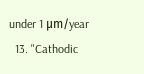under 1 μm/year
  13. "Cathodic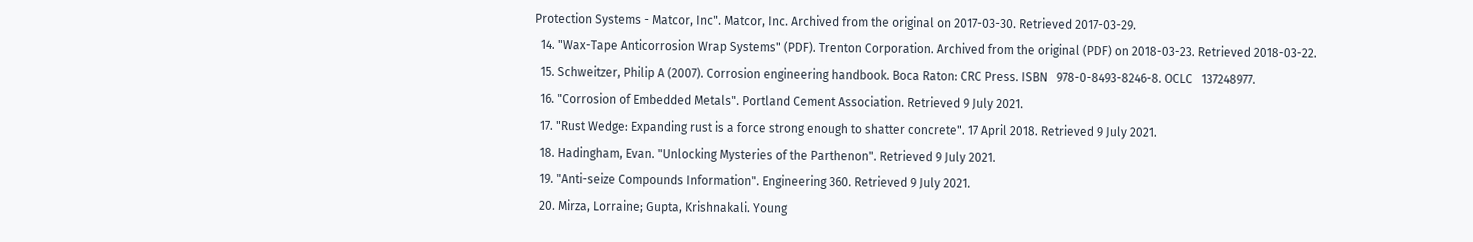Protection Systems - Matcor, Inc". Matcor, Inc. Archived from the original on 2017-03-30. Retrieved 2017-03-29.
  14. "Wax-Tape Anticorrosion Wrap Systems" (PDF). Trenton Corporation. Archived from the original (PDF) on 2018-03-23. Retrieved 2018-03-22.
  15. Schweitzer, Philip A (2007). Corrosion engineering handbook. Boca Raton: CRC Press. ISBN   978-0-8493-8246-8. OCLC   137248977.
  16. "Corrosion of Embedded Metals". Portland Cement Association. Retrieved 9 July 2021.
  17. "Rust Wedge: Expanding rust is a force strong enough to shatter concrete". 17 April 2018. Retrieved 9 July 2021.
  18. Hadingham, Evan. "Unlocking Mysteries of the Parthenon". Retrieved 9 July 2021.
  19. "Anti-seize Compounds Information". Engineering 360. Retrieved 9 July 2021.
  20. Mirza, Lorraine; Gupta, Krishnakali. Young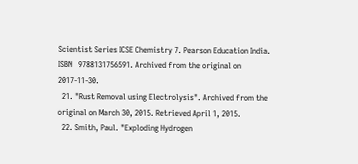Scientist Series ICSE Chemistry 7. Pearson Education India. ISBN   9788131756591. Archived from the original on 2017-11-30.
  21. "Rust Removal using Electrolysis". Archived from the original on March 30, 2015. Retrieved April 1, 2015.
  22. Smith, Paul. "Exploding Hydrogen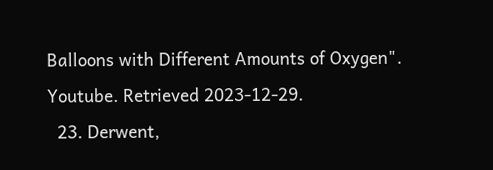Balloons with Different Amounts of Oxygen". Youtube. Retrieved 2023-12-29.
  23. Derwent,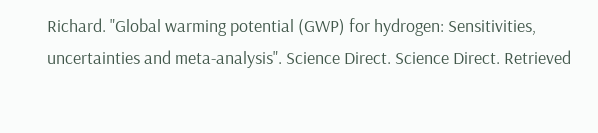Richard. "Global warming potential (GWP) for hydrogen: Sensitivities, uncertainties and meta-analysis". Science Direct. Science Direct. Retrieved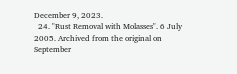December 9, 2023.
  24. "Rust Removal with Molasses". 6 July 2005. Archived from the original on September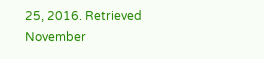25, 2016. Retrieved November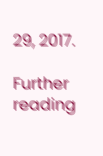29, 2017.

Further reading